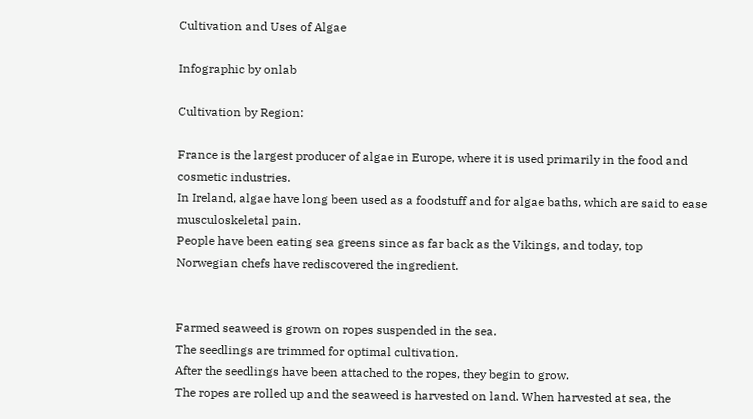Cultivation and Uses of Algae

Infographic by onlab

Cultivation by Region:

France is the largest producer of algae in Europe, where it is used primarily in the food and cosmetic industries.
In Ireland, algae have long been used as a foodstuff and for algae baths, which are said to ease musculoskeletal pain.
People have been eating sea greens since as far back as the Vikings, and today, top Norwegian chefs have rediscovered the ingredient.


Farmed seaweed is grown on ropes suspended in the sea.
The seedlings are trimmed for optimal cultivation.
After the seedlings have been attached to the ropes, they begin to grow.
The ropes are rolled up and the seaweed is harvested on land. When harvested at sea, the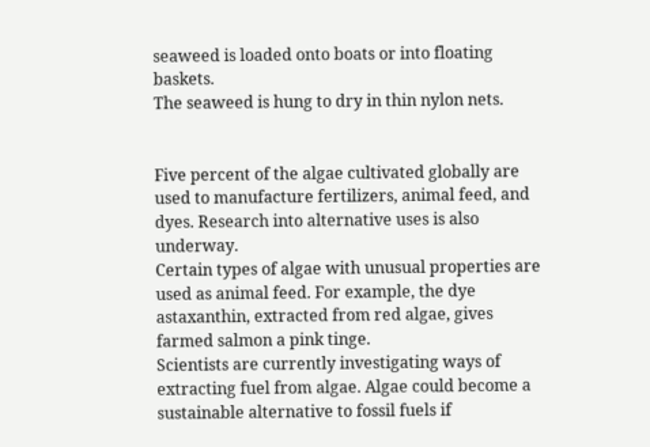seaweed is loaded onto boats or into floating baskets.
The seaweed is hung to dry in thin nylon nets.


Five percent of the algae cultivated globally are used to manufacture fertilizers, animal feed, and dyes. Research into alternative uses is also underway.
Certain types of algae with unusual properties are used as animal feed. For example, the dye astaxanthin, extracted from red algae, gives farmed salmon a pink tinge.
Scientists are currently investigating ways of extracting fuel from algae. Algae could become a sustainable alternative to fossil fuels if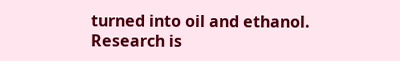turned into oil and ethanol.
Research is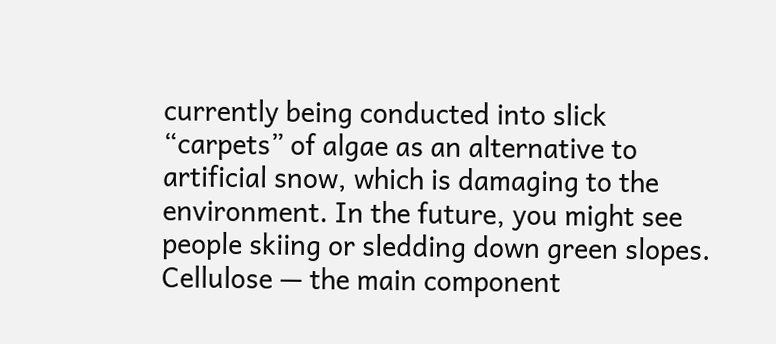currently being conducted into slick “carpets” of algae as an alternative to artificial snow, which is damaging to the environment. In the future, you might see people skiing or sledding down green slopes.
Cellulose — the main component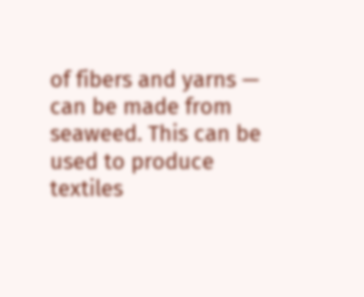of fibers and yarns — can be made from seaweed. This can be used to produce textiles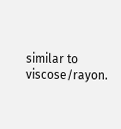similar to viscose/rayon.